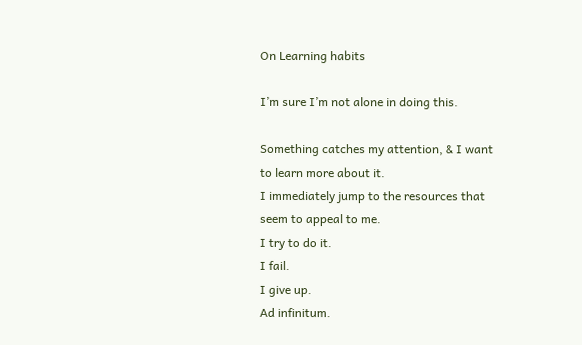On Learning habits

I’m sure I’m not alone in doing this.

Something catches my attention, & I want to learn more about it.
I immediately jump to the resources that seem to appeal to me.
I try to do it.
I fail.
I give up.
Ad infinitum.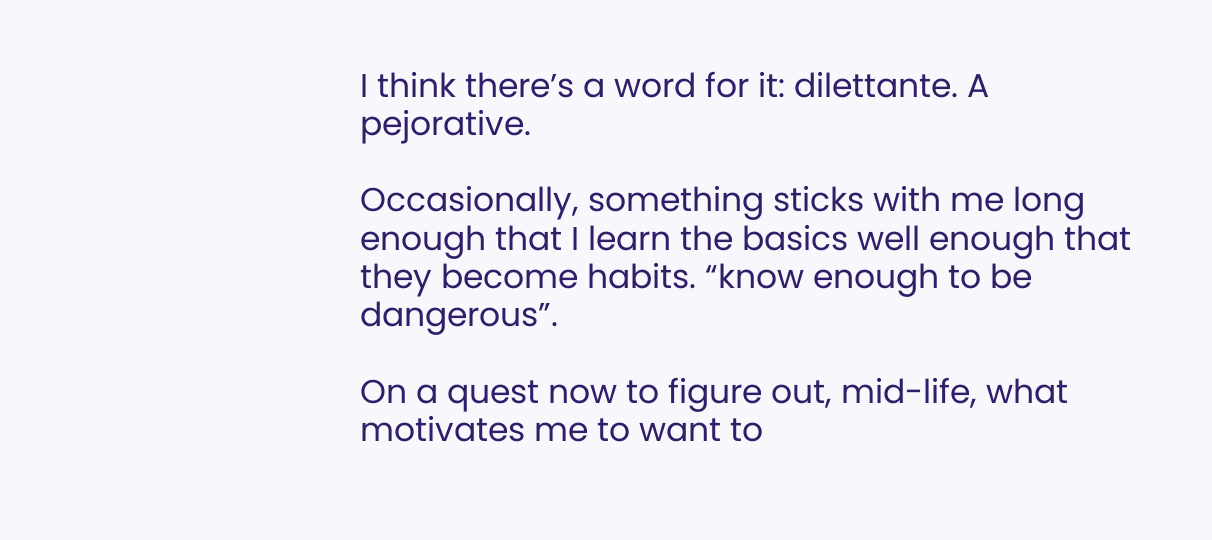I think there’s a word for it: dilettante. A pejorative.

Occasionally, something sticks with me long enough that I learn the basics well enough that they become habits. “know enough to be dangerous”.

On a quest now to figure out, mid-life, what motivates me to want to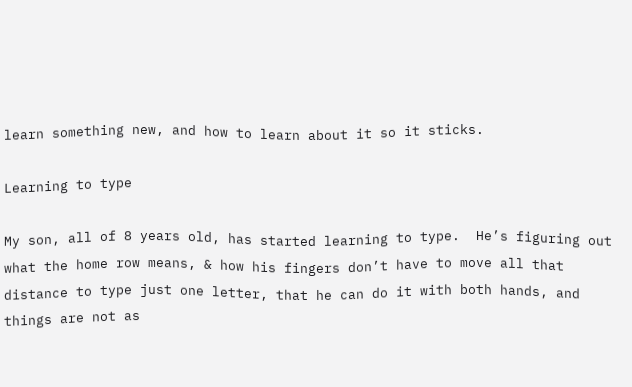learn something new, and how to learn about it so it sticks.

Learning to type

My son, all of 8 years old, has started learning to type.  He’s figuring out what the home row means, & how his fingers don’t have to move all that distance to type just one letter, that he can do it with both hands, and things are not as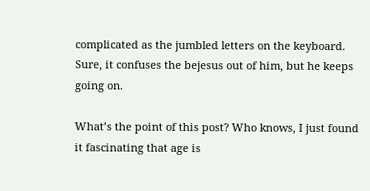complicated as the jumbled letters on the keyboard.  Sure, it confuses the bejesus out of him, but he keeps going on.

What’s the point of this post? Who knows, I just found it fascinating that age is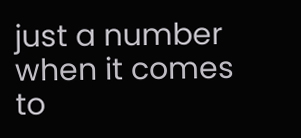just a number when it comes to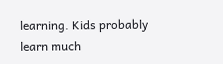learning. Kids probably learn much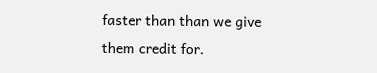faster than than we give them credit for.